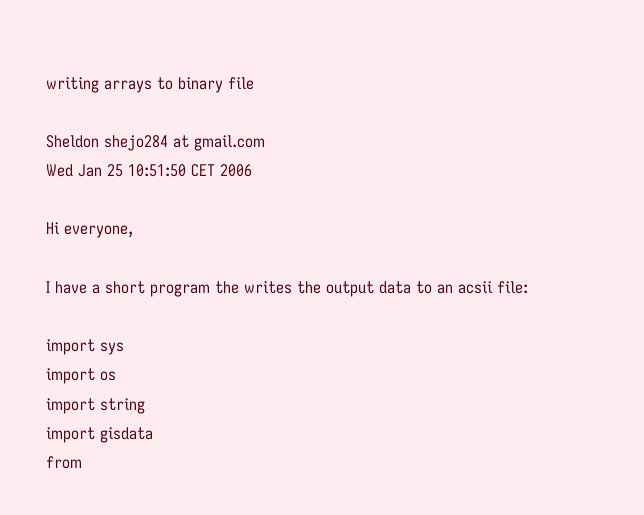writing arrays to binary file

Sheldon shejo284 at gmail.com
Wed Jan 25 10:51:50 CET 2006

Hi everyone,

I have a short program the writes the output data to an acsii file:

import sys
import os
import string
import gisdata
from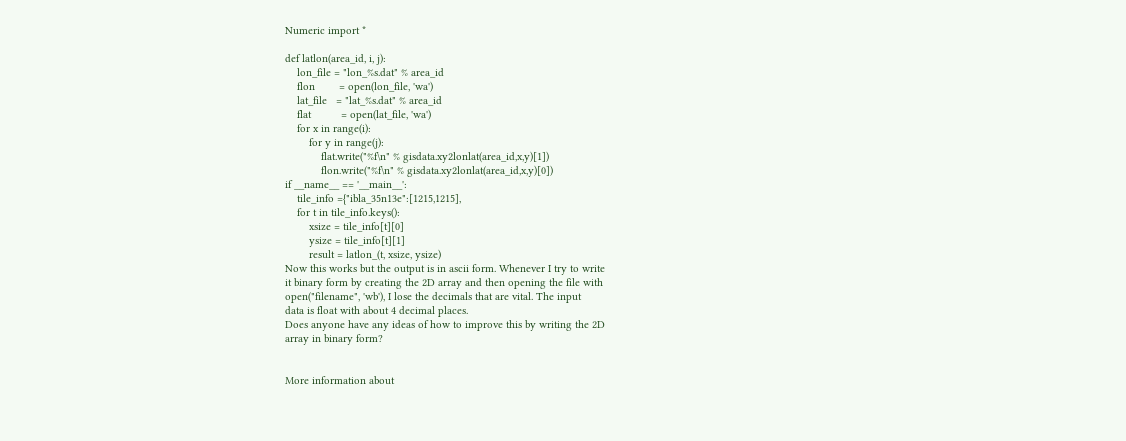Numeric import *

def latlon(area_id, i, j):
    lon_file = "lon_%s.dat" % area_id
    flon        = open(lon_file, 'wa')
    lat_file   = "lat_%s.dat" % area_id
    flat          = open(lat_file, 'wa')
    for x in range(i):
        for y in range(j):
            flat.write("%f\n" % gisdata.xy2lonlat(area_id,x,y)[1])
            flon.write("%f\n" % gisdata.xy2lonlat(area_id,x,y)[0])
if __name__ == '__main__':
    tile_info ={"ibla_35n13e":[1215,1215],
    for t in tile_info.keys():
        xsize = tile_info[t][0]
        ysize = tile_info[t][1]
        result = latlon_(t, xsize, ysize)
Now this works but the output is in ascii form. Whenever I try to write
it binary form by creating the 2D array and then opening the file with
open("filename", 'wb'), I lose the decimals that are vital. The input
data is float with about 4 decimal places.
Does anyone have any ideas of how to improve this by writing the 2D
array in binary form?


More information about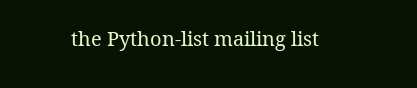the Python-list mailing list